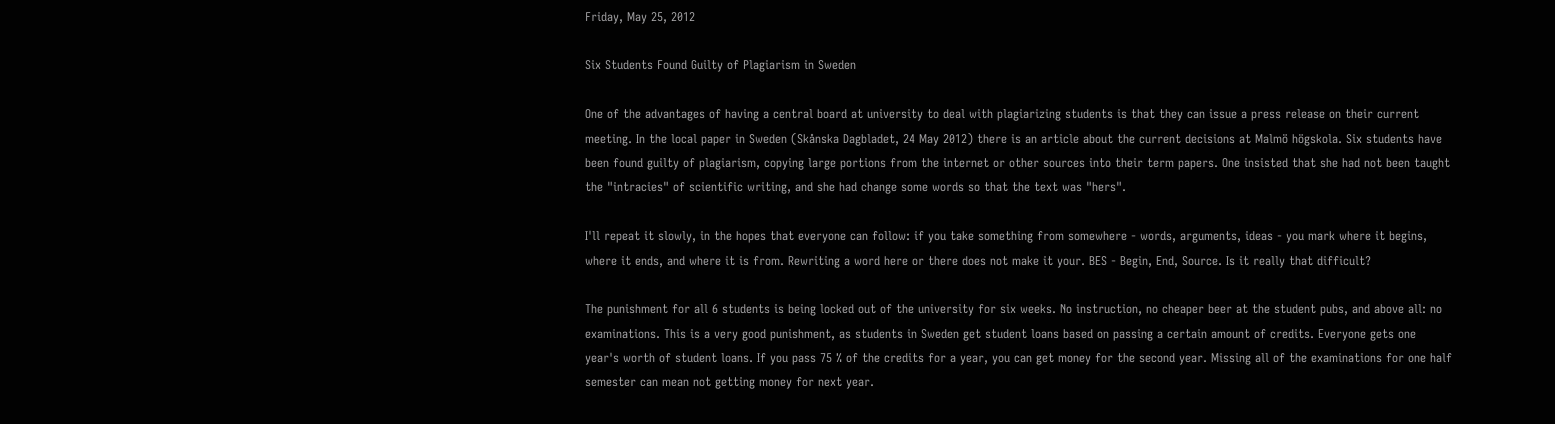Friday, May 25, 2012

Six Students Found Guilty of Plagiarism in Sweden

One of the advantages of having a central board at university to deal with plagiarizing students is that they can issue a press release on their current meeting. In the local paper in Sweden (Skånska Dagbladet, 24 May 2012) there is an article about the current decisions at Malmö högskola. Six students have been found guilty of plagiarism, copying large portions from the internet or other sources into their term papers. One insisted that she had not been taught the "intracies" of scientific writing, and she had change some words so that the text was "hers".

I'll repeat it slowly, in the hopes that everyone can follow: if you take something from somewhere - words, arguments, ideas - you mark where it begins, where it ends, and where it is from. Rewriting a word here or there does not make it your. BES - Begin, End, Source. Is it really that difficult?

The punishment for all 6 students is being locked out of the university for six weeks. No instruction, no cheaper beer at the student pubs, and above all: no examinations. This is a very good punishment, as students in Sweden get student loans based on passing a certain amount of credits. Everyone gets one year's worth of student loans. If you pass 75 % of the credits for a year, you can get money for the second year. Missing all of the examinations for one half semester can mean not getting money for next year.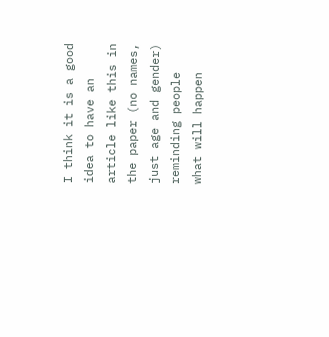I think it is a good idea to have an article like this in the paper (no names, just age and gender) reminding people what will happen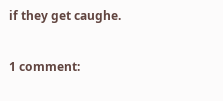if they get caughe.

1 comment: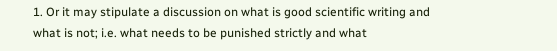1. Or it may stipulate a discussion on what is good scientific writing and what is not; i.e. what needs to be punished strictly and what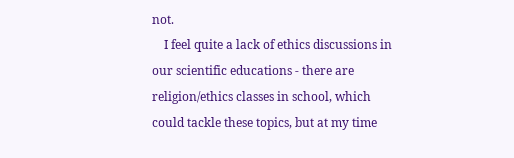not.
    I feel quite a lack of ethics discussions in our scientific educations - there are religion/ethics classes in school, which could tackle these topics, but at my time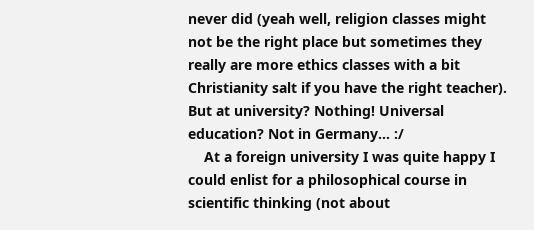never did (yeah well, religion classes might not be the right place but sometimes they really are more ethics classes with a bit Christianity salt if you have the right teacher). But at university? Nothing! Universal education? Not in Germany... :/
    At a foreign university I was quite happy I could enlist for a philosophical course in scientific thinking (not about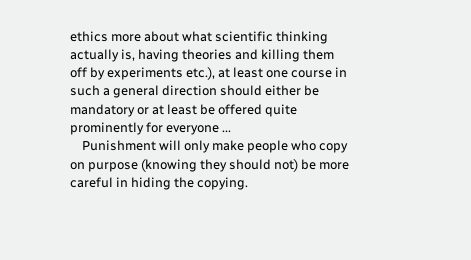ethics more about what scientific thinking actually is, having theories and killing them off by experiments etc.), at least one course in such a general direction should either be mandatory or at least be offered quite prominently for everyone ...
    Punishment will only make people who copy on purpose (knowing they should not) be more careful in hiding the copying.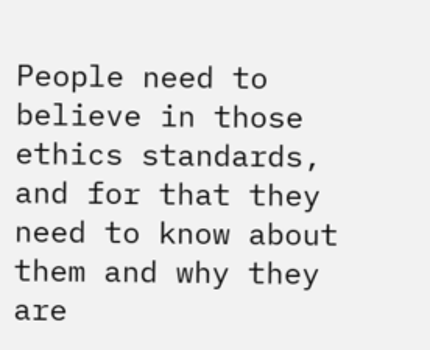People need to believe in those ethics standards, and for that they need to know about them and why they are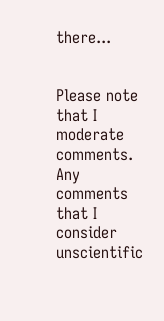there...


Please note that I moderate comments. Any comments that I consider unscientific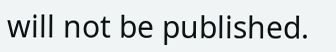will not be published.